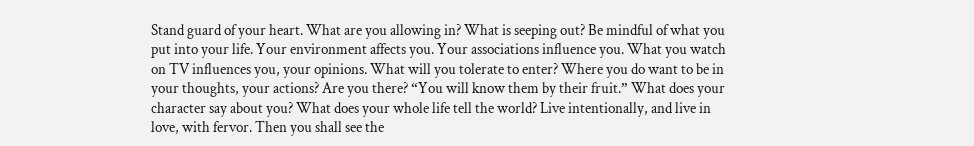Stand guard of your heart. What are you allowing in? What is seeping out? Be mindful of what you put into your life. Your environment affects you. Your associations influence you. What you watch on TV influences you, your opinions. What will you tolerate to enter? Where you do want to be in your thoughts, your actions? Are you there? “You will know them by their fruit.” What does your character say about you? What does your whole life tell the world? Live intentionally, and live in love, with fervor. Then you shall see the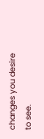changes you desire to see.